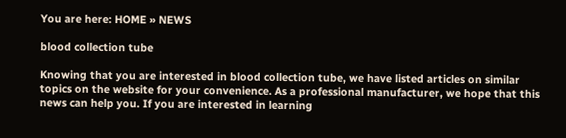You are here: HOME » NEWS

blood collection tube

Knowing that you are interested in blood collection tube, we have listed articles on similar topics on the website for your convenience. As a professional manufacturer, we hope that this news can help you. If you are interested in learning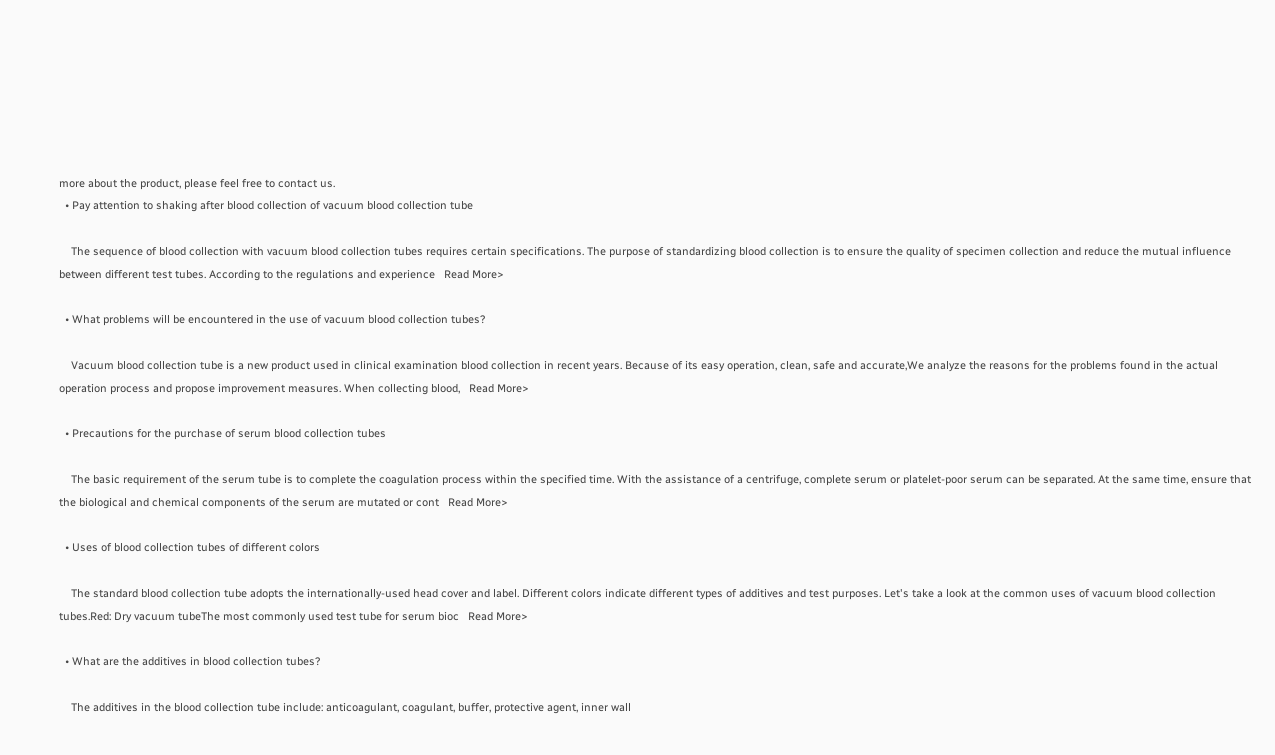more about the product, please feel free to contact us.
  • Pay attention to shaking after blood collection of vacuum blood collection tube

    The sequence of blood collection with vacuum blood collection tubes requires certain specifications. The purpose of standardizing blood collection is to ensure the quality of specimen collection and reduce the mutual influence between different test tubes. According to the regulations and experience   Read More>

  • What problems will be encountered in the use of vacuum blood collection tubes?

    Vacuum blood collection tube is a new product used in clinical examination blood collection in recent years. Because of its easy operation, clean, safe and accurate,We analyze the reasons for the problems found in the actual operation process and propose improvement measures. When collecting blood,   Read More>

  • Precautions for the purchase of serum blood collection tubes

    The basic requirement of the serum tube is to complete the coagulation process within the specified time. With the assistance of a centrifuge, complete serum or platelet-poor serum can be separated. At the same time, ensure that the biological and chemical components of the serum are mutated or cont   Read More>

  • Uses of blood collection tubes of different colors

    The standard blood collection tube adopts the internationally-used head cover and label. Different colors indicate different types of additives and test purposes. Let's take a look at the common uses of vacuum blood collection tubes.Red: Dry vacuum tubeThe most commonly used test tube for serum bioc   Read More>

  • What are the additives in blood collection tubes?

    The additives in the blood collection tube include: anticoagulant, coagulant, buffer, protective agent, inner wall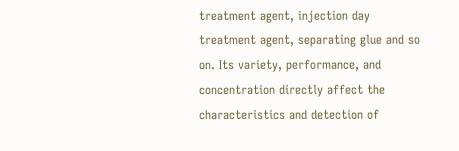treatment agent, injection day treatment agent, separating glue and so on. Its variety, performance, and concentration directly affect the characteristics and detection of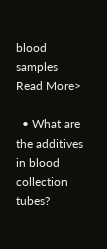blood samples   Read More>

  • What are the additives in blood collection tubes?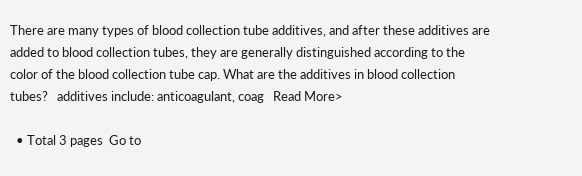There are many types of blood collection tube additives, and after these additives are added to blood collection tubes, they are generally distinguished according to the color of the blood collection tube cap. What are the additives in blood collection tubes?   additives include: anticoagulant, coag   Read More>

  • Total 3 pages  Go to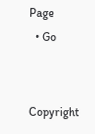Page
  • Go


Copyright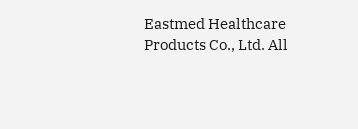Eastmed Healthcare Products Co., Ltd. All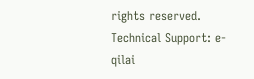rights reserved.  Technical Support: e-qilai